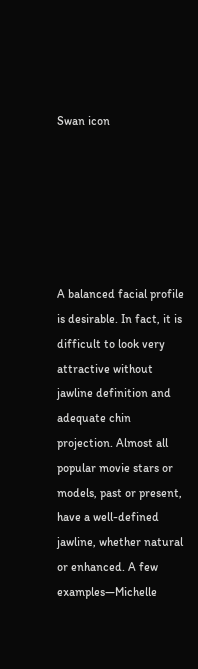Swan icon






A balanced facial profile is desirable. In fact, it is difficult to look very attractive without jawline definition and adequate chin projection. Almost all popular movie stars or models, past or present, have a well-defined jawline, whether natural or enhanced. A few examples—Michelle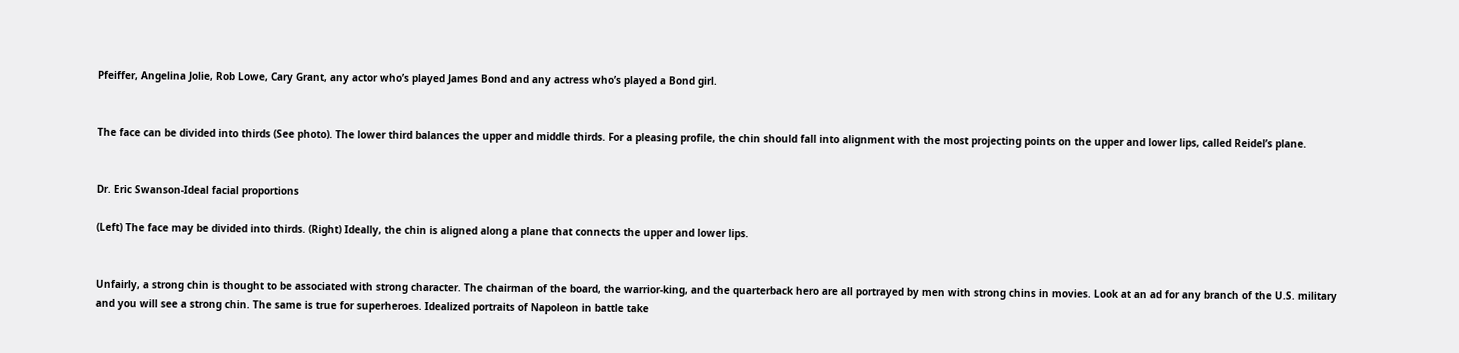Pfeiffer, Angelina Jolie, Rob Lowe, Cary Grant, any actor who’s played James Bond and any actress who’s played a Bond girl.


The face can be divided into thirds (See photo). The lower third balances the upper and middle thirds. For a pleasing profile, the chin should fall into alignment with the most projecting points on the upper and lower lips, called Reidel’s plane.


Dr. Eric Swanson-Ideal facial proportions

(Left) The face may be divided into thirds. (Right) Ideally, the chin is aligned along a plane that connects the upper and lower lips.


Unfairly, a strong chin is thought to be associated with strong character. The chairman of the board, the warrior-king, and the quarterback hero are all portrayed by men with strong chins in movies. Look at an ad for any branch of the U.S. military and you will see a strong chin. The same is true for superheroes. Idealized portraits of Napoleon in battle take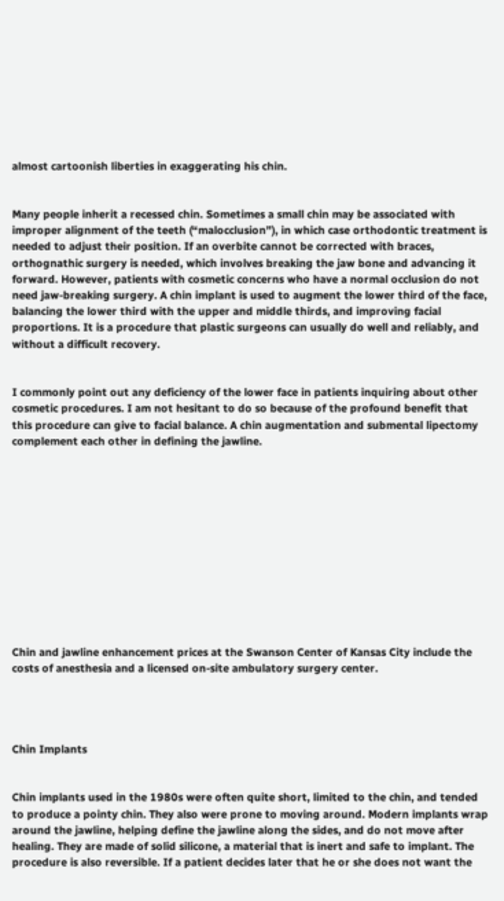almost cartoonish liberties in exaggerating his chin.


Many people inherit a recessed chin. Sometimes a small chin may be associated with improper alignment of the teeth (“malocclusion”), in which case orthodontic treatment is needed to adjust their position. If an overbite cannot be corrected with braces, orthognathic surgery is needed, which involves breaking the jaw bone and advancing it forward. However, patients with cosmetic concerns who have a normal occlusion do not need jaw-breaking surgery. A chin implant is used to augment the lower third of the face, balancing the lower third with the upper and middle thirds, and improving facial proportions. It is a procedure that plastic surgeons can usually do well and reliably, and without a difficult recovery.


I commonly point out any deficiency of the lower face in patients inquiring about other cosmetic procedures. I am not hesitant to do so because of the profound benefit that this procedure can give to facial balance. A chin augmentation and submental lipectomy complement each other in defining the jawline.












Chin and jawline enhancement prices at the Swanson Center of Kansas City include the costs of anesthesia and a licensed on-site ambulatory surgery center.




Chin Implants


Chin implants used in the 1980s were often quite short, limited to the chin, and tended to produce a pointy chin. They also were prone to moving around. Modern implants wrap around the jawline, helping define the jawline along the sides, and do not move after healing. They are made of solid silicone, a material that is inert and safe to implant. The procedure is also reversible. If a patient decides later that he or she does not want the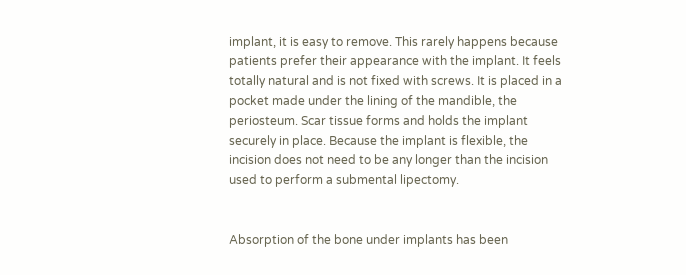implant, it is easy to remove. This rarely happens because patients prefer their appearance with the implant. It feels totally natural and is not fixed with screws. It is placed in a pocket made under the lining of the mandible, the periosteum. Scar tissue forms and holds the implant securely in place. Because the implant is flexible, the incision does not need to be any longer than the incision used to perform a submental lipectomy.


Absorption of the bone under implants has been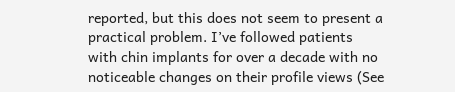reported, but this does not seem to present a practical problem. I’ve followed patients with chin implants for over a decade with no noticeable changes on their profile views (See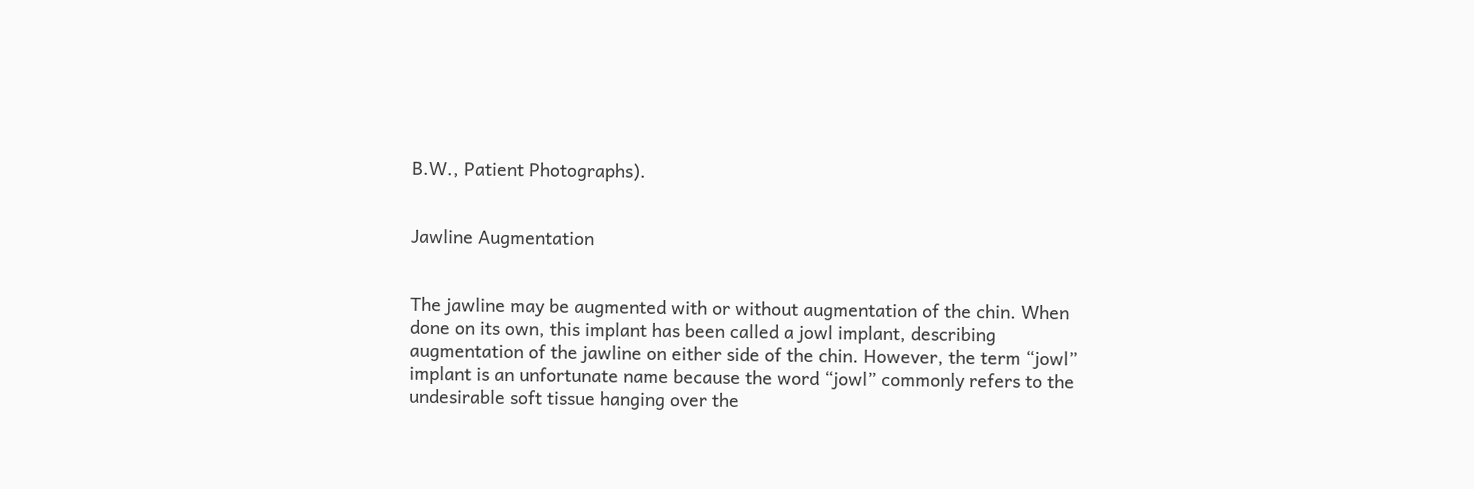B.W., Patient Photographs).


Jawline Augmentation


The jawline may be augmented with or without augmentation of the chin. When done on its own, this implant has been called a jowl implant, describing augmentation of the jawline on either side of the chin. However, the term “jowl” implant is an unfortunate name because the word “jowl” commonly refers to the undesirable soft tissue hanging over the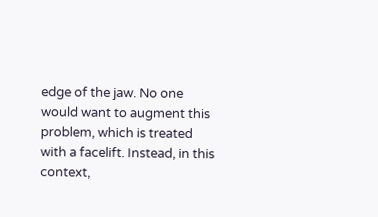edge of the jaw. No one would want to augment this problem, which is treated with a facelift. Instead, in this context,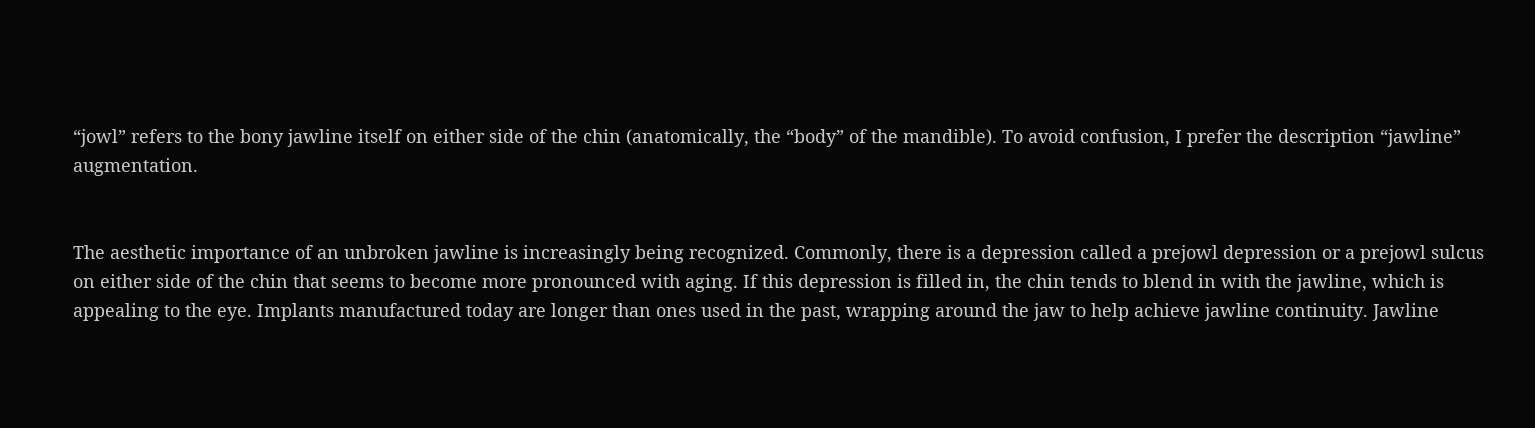“jowl” refers to the bony jawline itself on either side of the chin (anatomically, the “body” of the mandible). To avoid confusion, I prefer the description “jawline” augmentation.


The aesthetic importance of an unbroken jawline is increasingly being recognized. Commonly, there is a depression called a prejowl depression or a prejowl sulcus on either side of the chin that seems to become more pronounced with aging. If this depression is filled in, the chin tends to blend in with the jawline, which is appealing to the eye. Implants manufactured today are longer than ones used in the past, wrapping around the jaw to help achieve jawline continuity. Jawline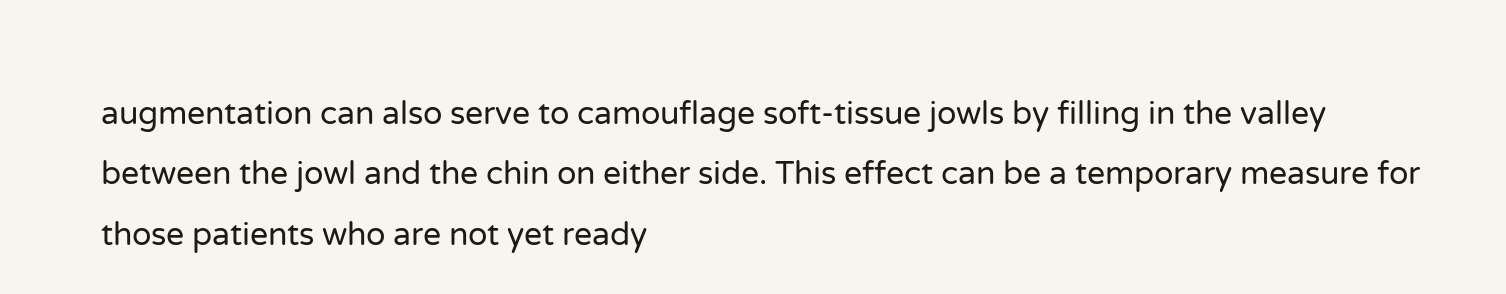augmentation can also serve to camouflage soft-tissue jowls by filling in the valley between the jowl and the chin on either side. This effect can be a temporary measure for those patients who are not yet ready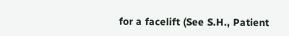for a facelift (See S.H., Patient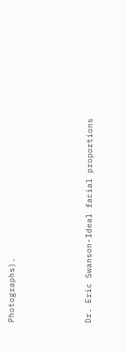Photographs).






Dr. Eric Swanson-Ideal facial proportions